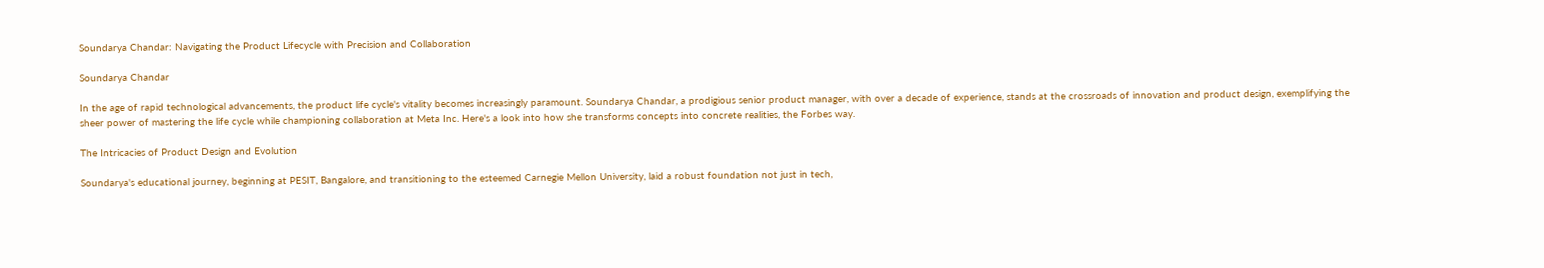Soundarya Chandar: Navigating the Product Lifecycle with Precision and Collaboration

Soundarya Chandar

In the age of rapid technological advancements, the product life cycle's vitality becomes increasingly paramount. Soundarya Chandar, a prodigious senior product manager, with over a decade of experience, stands at the crossroads of innovation and product design, exemplifying the sheer power of mastering the life cycle while championing collaboration at Meta Inc. Here's a look into how she transforms concepts into concrete realities, the Forbes way.

The Intricacies of Product Design and Evolution

Soundarya's educational journey, beginning at PESIT, Bangalore, and transitioning to the esteemed Carnegie Mellon University, laid a robust foundation not just in tech,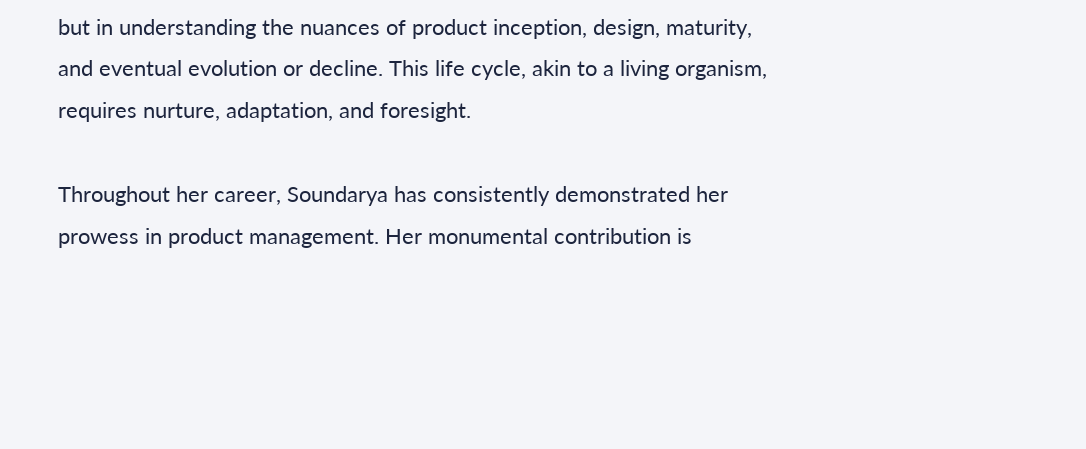but in understanding the nuances of product inception, design, maturity, and eventual evolution or decline. This life cycle, akin to a living organism, requires nurture, adaptation, and foresight.

Throughout her career, Soundarya has consistently demonstrated her prowess in product management. Her monumental contribution is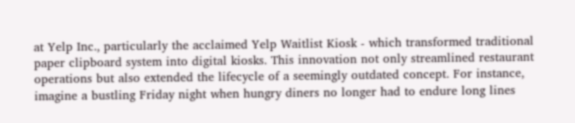at Yelp Inc., particularly the acclaimed Yelp Waitlist Kiosk - which transformed traditional paper clipboard system into digital kiosks. This innovation not only streamlined restaurant operations but also extended the lifecycle of a seemingly outdated concept. For instance, imagine a bustling Friday night when hungry diners no longer had to endure long lines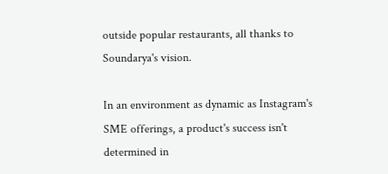outside popular restaurants, all thanks to Soundarya's vision.

In an environment as dynamic as Instagram's SME offerings, a product's success isn't determined in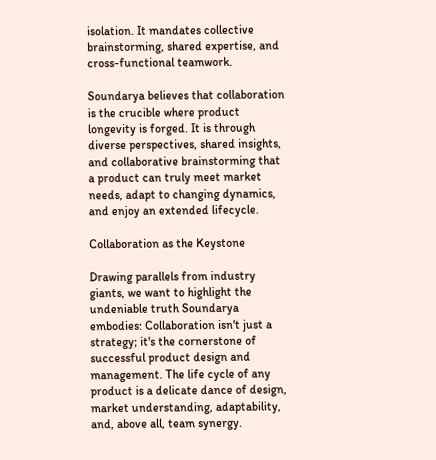isolation. It mandates collective brainstorming, shared expertise, and cross-functional teamwork.

Soundarya believes that collaboration is the crucible where product longevity is forged. It is through diverse perspectives, shared insights, and collaborative brainstorming that a product can truly meet market needs, adapt to changing dynamics, and enjoy an extended lifecycle.

Collaboration as the Keystone

Drawing parallels from industry giants, we want to highlight the undeniable truth Soundarya embodies: Collaboration isn't just a strategy; it's the cornerstone of successful product design and management. The life cycle of any product is a delicate dance of design, market understanding, adaptability, and, above all, team synergy.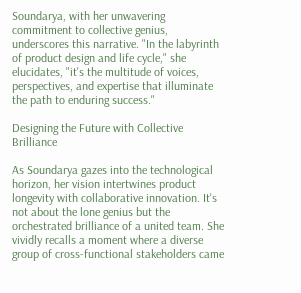Soundarya, with her unwavering commitment to collective genius, underscores this narrative. "In the labyrinth of product design and life cycle," she elucidates, "it's the multitude of voices, perspectives, and expertise that illuminate the path to enduring success."

Designing the Future with Collective Brilliance

As Soundarya gazes into the technological horizon, her vision intertwines product longevity with collaborative innovation. It's not about the lone genius but the orchestrated brilliance of a united team. She vividly recalls a moment where a diverse group of cross-functional stakeholders came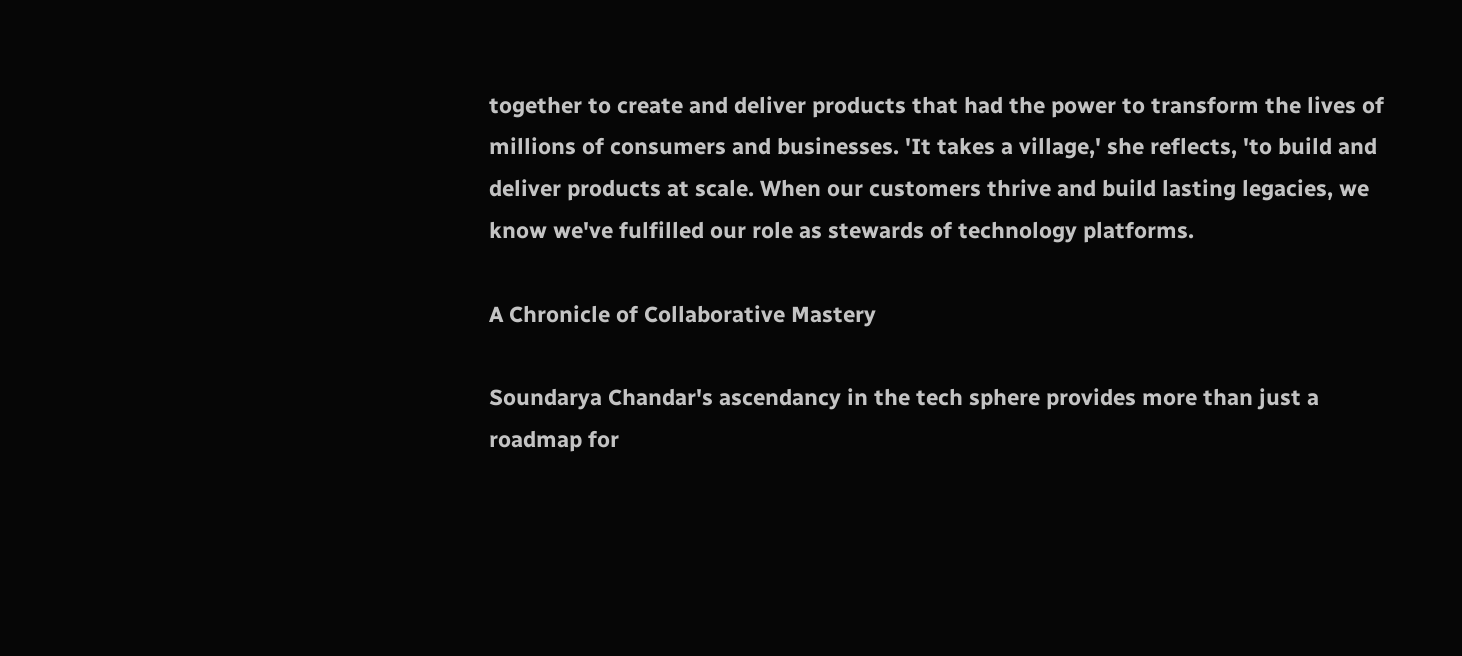together to create and deliver products that had the power to transform the lives of millions of consumers and businesses. 'It takes a village,' she reflects, 'to build and deliver products at scale. When our customers thrive and build lasting legacies, we know we've fulfilled our role as stewards of technology platforms.

A Chronicle of Collaborative Mastery

Soundarya Chandar's ascendancy in the tech sphere provides more than just a roadmap for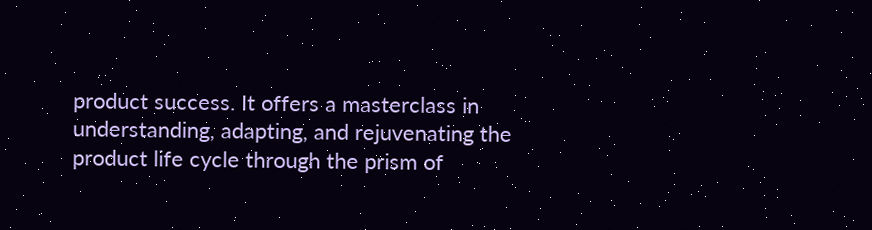product success. It offers a masterclass in understanding, adapting, and rejuvenating the product life cycle through the prism of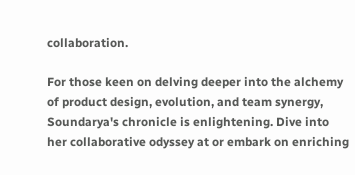collaboration.

For those keen on delving deeper into the alchemy of product design, evolution, and team synergy, Soundarya's chronicle is enlightening. Dive into her collaborative odyssey at or embark on enriching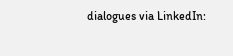dialogues via LinkedIn: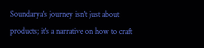Soundarya's journey isn't just about products; it's a narrative on how to craft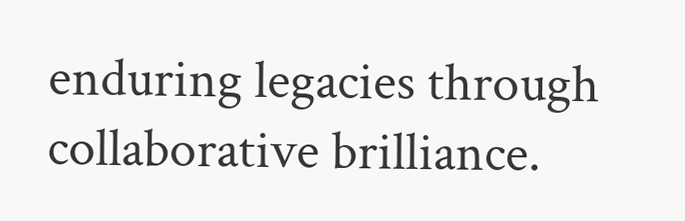enduring legacies through collaborative brilliance.